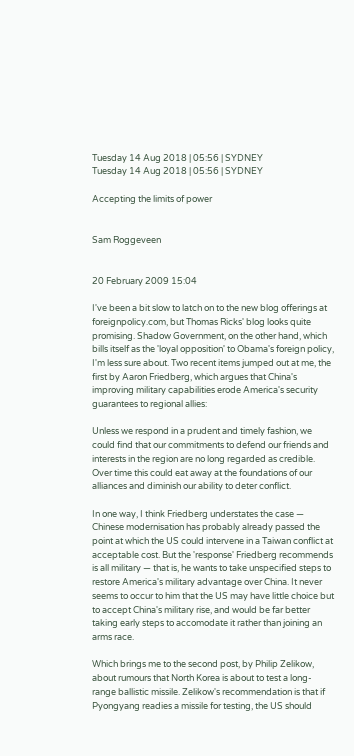Tuesday 14 Aug 2018 | 05:56 | SYDNEY
Tuesday 14 Aug 2018 | 05:56 | SYDNEY

Accepting the limits of power


Sam Roggeveen


20 February 2009 15:04

I've been a bit slow to latch on to the new blog offerings at foreignpolicy.com, but Thomas Ricks' blog looks quite promising. Shadow Government, on the other hand, which bills itself as the 'loyal opposition' to Obama's foreign policy, I'm less sure about. Two recent items jumped out at me, the first by Aaron Friedberg, which argues that China's improving military capabilities erode America's security guarantees to regional allies:

Unless we respond in a prudent and timely fashion, we could find that our commitments to defend our friends and interests in the region are no long regarded as credible. Over time this could eat away at the foundations of our alliances and diminish our ability to deter conflict.

In one way, I think Friedberg understates the case — Chinese modernisation has probably already passed the point at which the US could intervene in a Taiwan conflict at acceptable cost. But the 'response' Friedberg recommends is all military — that is, he wants to take unspecified steps to restore America's military advantage over China. It never seems to occur to him that the US may have little choice but to accept China's military rise, and would be far better taking early steps to accomodate it rather than joining an arms race.

Which brings me to the second post, by Philip Zelikow, about rumours that North Korea is about to test a long-range ballistic missile. Zelikow's recommendation is that if Pyongyang readies a missile for testing, the US should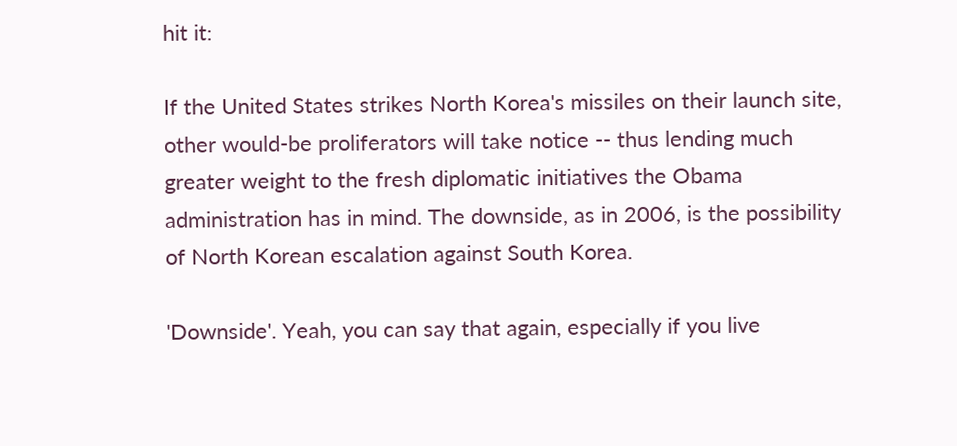hit it:

If the United States strikes North Korea's missiles on their launch site, other would-be proliferators will take notice -- thus lending much greater weight to the fresh diplomatic initiatives the Obama administration has in mind. The downside, as in 2006, is the possibility of North Korean escalation against South Korea.

'Downside'. Yeah, you can say that again, especially if you live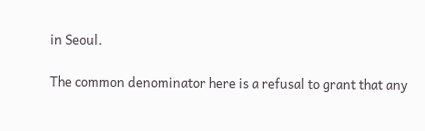in Seoul.

The common denominator here is a refusal to grant that any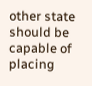other state should be capable of placing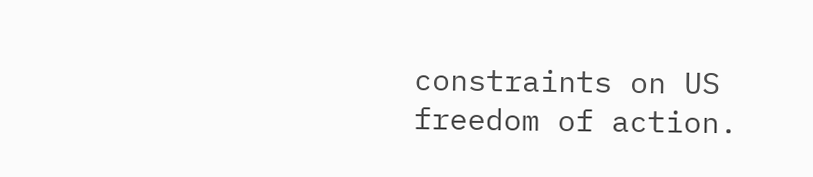constraints on US freedom of action.